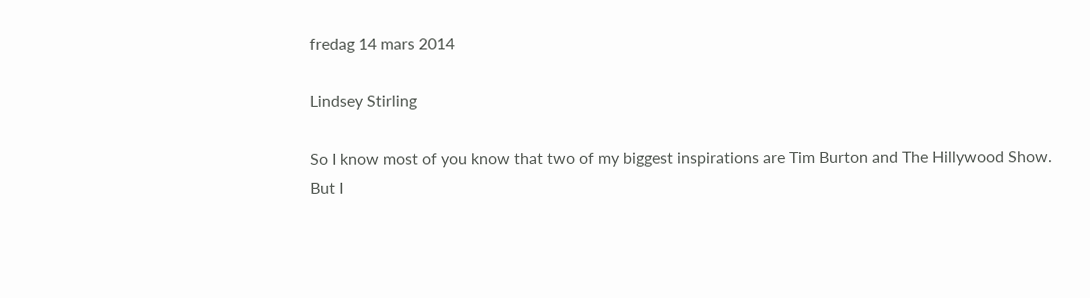fredag 14 mars 2014

Lindsey Stirling

So I know most of you know that two of my biggest inspirations are Tim Burton and The Hillywood Show.
But I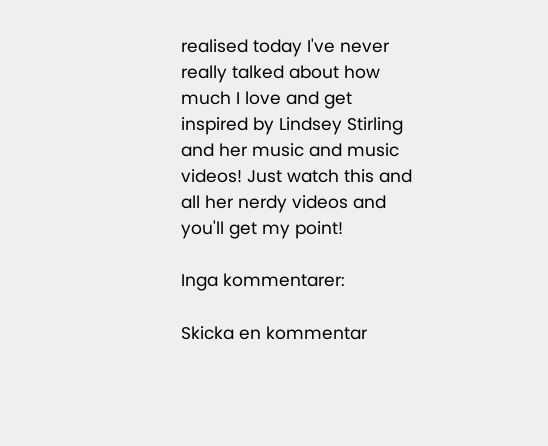realised today I've never really talked about how much I love and get inspired by Lindsey Stirling and her music and music videos! Just watch this and all her nerdy videos and you'll get my point!

Inga kommentarer:

Skicka en kommentar